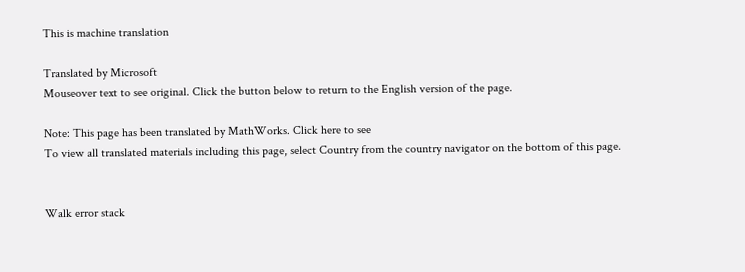This is machine translation

Translated by Microsoft
Mouseover text to see original. Click the button below to return to the English version of the page.

Note: This page has been translated by MathWorks. Click here to see
To view all translated materials including this page, select Country from the country navigator on the bottom of this page.


Walk error stack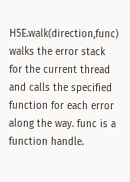H5E.walk(direction,func) walks the error stack for the current thread and calls the specified function for each error along the way. func is a function handle.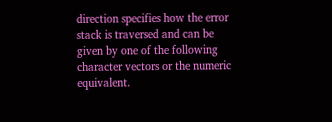direction specifies how the error stack is traversed and can be given by one of the following character vectors or the numeric equivalent.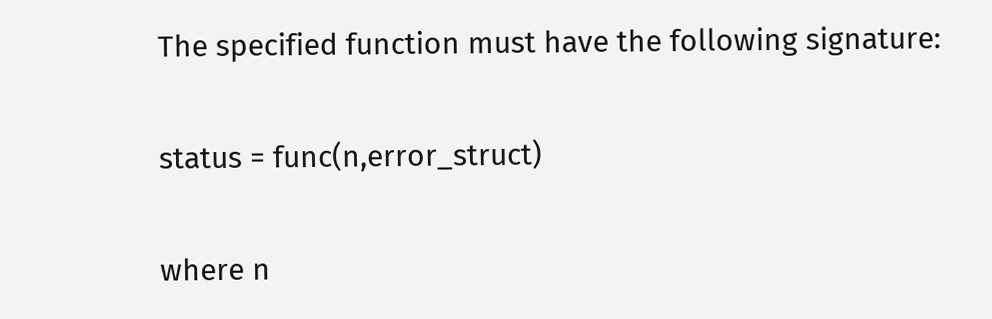The specified function must have the following signature:

status = func(n,error_struct)

where n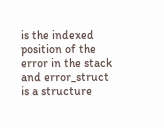is the indexed position of the error in the stack and error_struct is a structure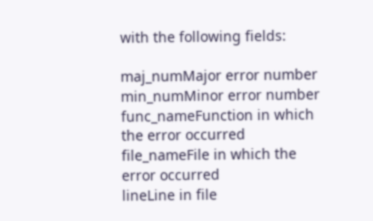with the following fields:

maj_numMajor error number
min_numMinor error number
func_nameFunction in which the error occurred
file_nameFile in which the error occurred
lineLine in file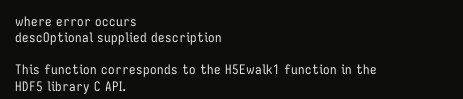where error occurs
descOptional supplied description

This function corresponds to the H5Ewalk1 function in the HDF5 library C API.